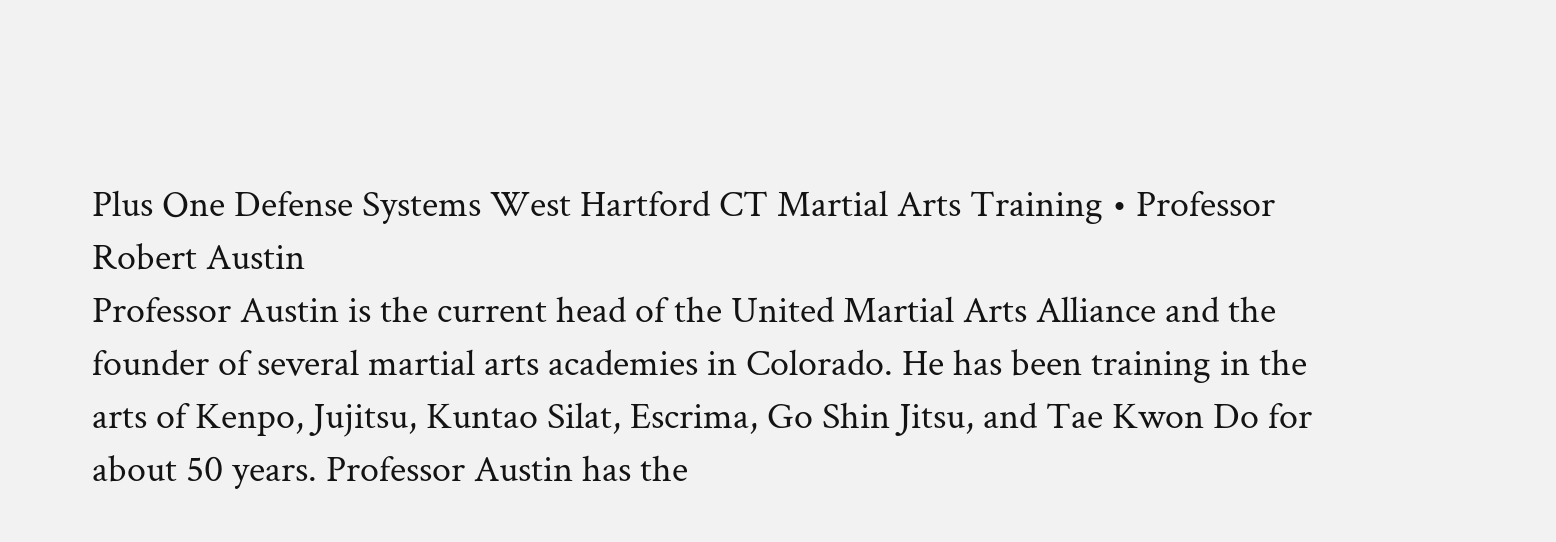Plus One Defense Systems West Hartford CT Martial Arts Training • Professor Robert Austin
Professor Austin is the current head of the United Martial Arts Alliance and the founder of several martial arts academies in Colorado. He has been training in the arts of Kenpo, Jujitsu, Kuntao Silat, Escrima, Go Shin Jitsu, and Tae Kwon Do for about 50 years. Professor Austin has the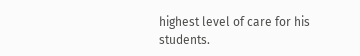highest level of care for his students.